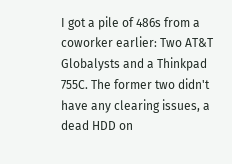I got a pile of 486s from a coworker earlier: Two AT&T Globalysts and a Thinkpad 755C. The former two didn't have any clearing issues, a dead HDD on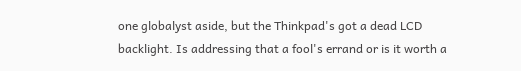one globalyst aside, but the Thinkpad's got a dead LCD backlight. Is addressing that a fool's errand or is it worth a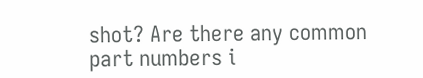shot? Are there any common part numbers i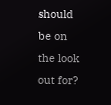should be on the look out for?